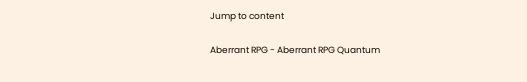Jump to content

Aberrant RPG - Aberrant RPG Quantum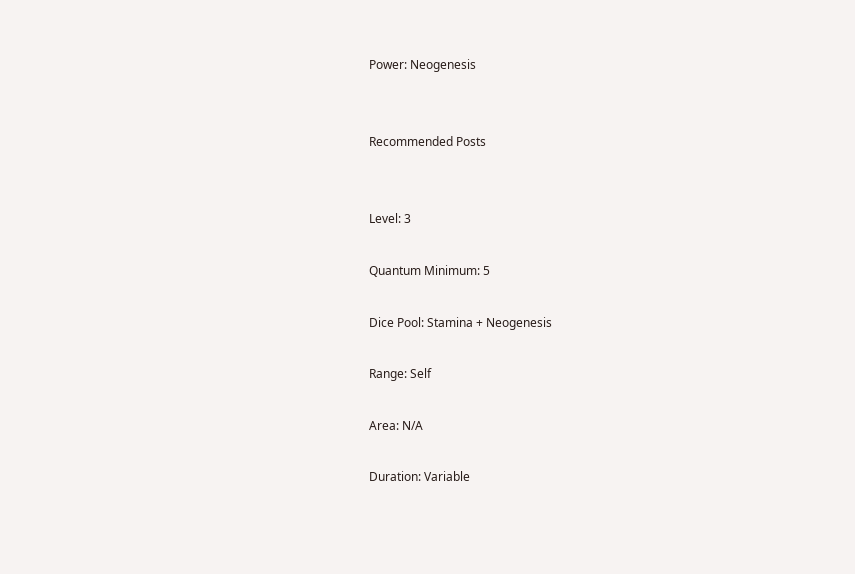Power: Neogenesis


Recommended Posts


Level: 3

Quantum Minimum: 5

Dice Pool: Stamina + Neogenesis

Range: Self

Area: N/A

Duration: Variable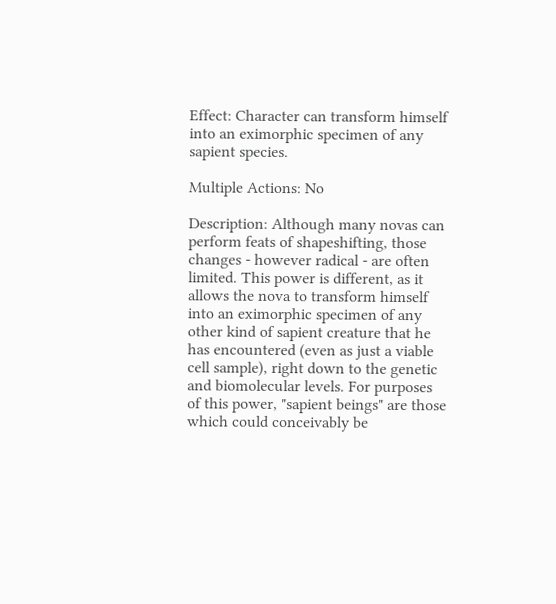Effect: Character can transform himself into an eximorphic specimen of any sapient species.

Multiple Actions: No

Description: Although many novas can perform feats of shapeshifting, those changes - however radical - are often limited. This power is different, as it allows the nova to transform himself into an eximorphic specimen of any other kind of sapient creature that he has encountered (even as just a viable cell sample), right down to the genetic and biomolecular levels. For purposes of this power, "sapient beings" are those which could conceivably be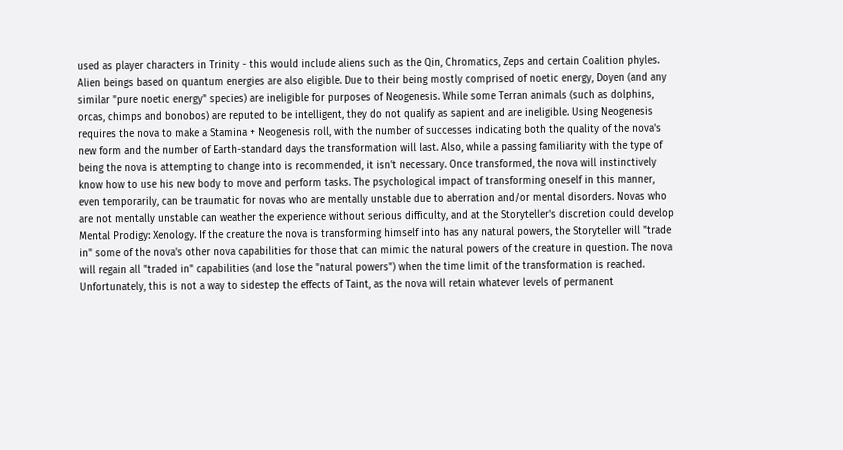used as player characters in Trinity - this would include aliens such as the Qin, Chromatics, Zeps and certain Coalition phyles. Alien beings based on quantum energies are also eligible. Due to their being mostly comprised of noetic energy, Doyen (and any similar "pure noetic energy" species) are ineligible for purposes of Neogenesis. While some Terran animals (such as dolphins, orcas, chimps and bonobos) are reputed to be intelligent, they do not qualify as sapient and are ineligible. Using Neogenesis requires the nova to make a Stamina + Neogenesis roll, with the number of successes indicating both the quality of the nova's new form and the number of Earth-standard days the transformation will last. Also, while a passing familiarity with the type of being the nova is attempting to change into is recommended, it isn't necessary. Once transformed, the nova will instinctively know how to use his new body to move and perform tasks. The psychological impact of transforming oneself in this manner, even temporarily, can be traumatic for novas who are mentally unstable due to aberration and/or mental disorders. Novas who are not mentally unstable can weather the experience without serious difficulty, and at the Storyteller's discretion could develop Mental Prodigy: Xenology. If the creature the nova is transforming himself into has any natural powers, the Storyteller will "trade in" some of the nova's other nova capabilities for those that can mimic the natural powers of the creature in question. The nova will regain all "traded in" capabilities (and lose the "natural powers") when the time limit of the transformation is reached. Unfortunately, this is not a way to sidestep the effects of Taint, as the nova will retain whatever levels of permanent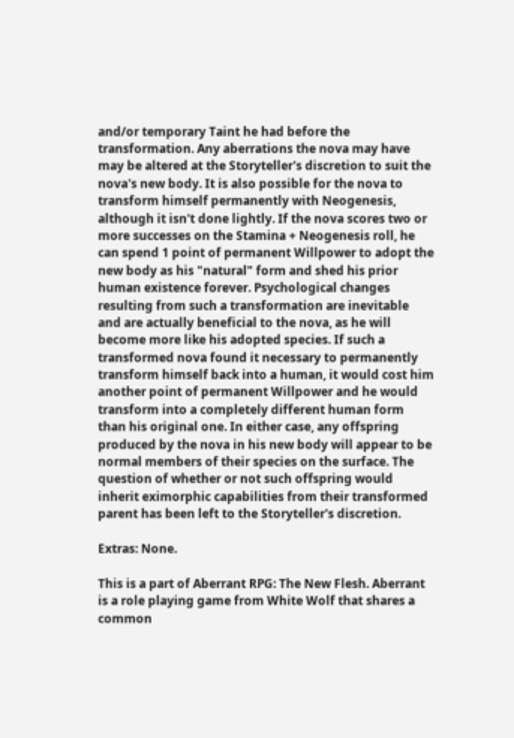and/or temporary Taint he had before the transformation. Any aberrations the nova may have may be altered at the Storyteller's discretion to suit the nova's new body. It is also possible for the nova to transform himself permanently with Neogenesis, although it isn't done lightly. If the nova scores two or more successes on the Stamina + Neogenesis roll, he can spend 1 point of permanent Willpower to adopt the new body as his "natural" form and shed his prior human existence forever. Psychological changes resulting from such a transformation are inevitable and are actually beneficial to the nova, as he will become more like his adopted species. If such a transformed nova found it necessary to permanently transform himself back into a human, it would cost him another point of permanent Willpower and he would transform into a completely different human form than his original one. In either case, any offspring produced by the nova in his new body will appear to be normal members of their species on the surface. The question of whether or not such offspring would inherit eximorphic capabilities from their transformed parent has been left to the Storyteller's discretion.

Extras: None.

This is a part of Aberrant RPG: The New Flesh. Aberrant is a role playing game from White Wolf that shares a common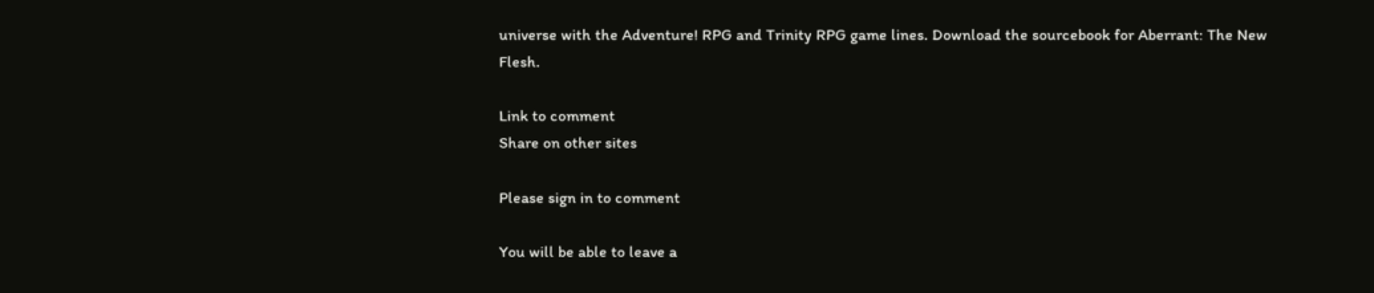universe with the Adventure! RPG and Trinity RPG game lines. Download the sourcebook for Aberrant: The New Flesh.

Link to comment
Share on other sites

Please sign in to comment

You will be able to leave a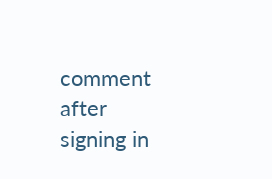comment after signing in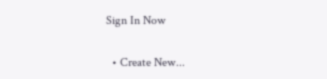Sign In Now

  • Create New...